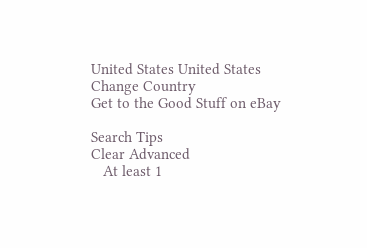United States United States Change Country
Get to the Good Stuff on eBay

Search Tips
Clear Advanced
   At least 1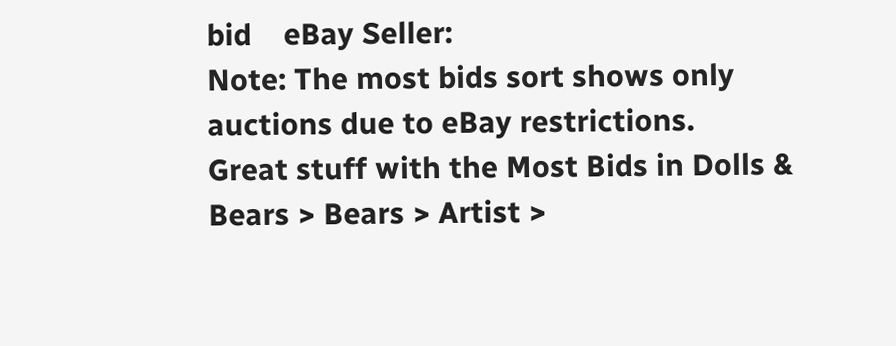bid    eBay Seller:
Note: The most bids sort shows only auctions due to eBay restrictions.
Great stuff with the Most Bids in Dolls & Bears > Bears > Artist >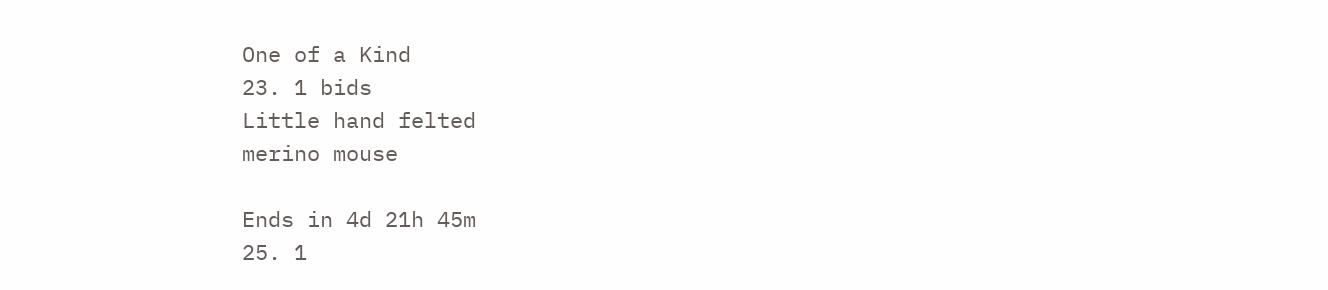One of a Kind
23. 1 bids
Little hand felted
merino mouse

Ends in 4d 21h 45m
25. 1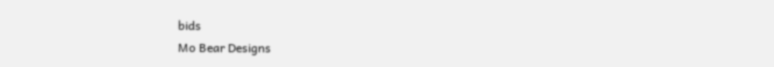bids
Mo Bear Designs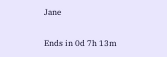Jane

Ends in 0d 7h 13m